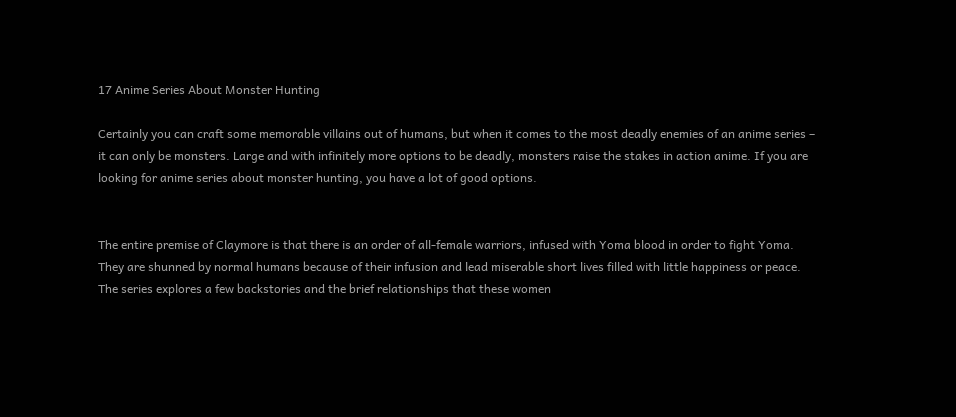17 Anime Series About Monster Hunting

Certainly you can craft some memorable villains out of humans, but when it comes to the most deadly enemies of an anime series – it can only be monsters. Large and with infinitely more options to be deadly, monsters raise the stakes in action anime. If you are looking for anime series about monster hunting, you have a lot of good options.


The entire premise of Claymore is that there is an order of all-female warriors, infused with Yoma blood in order to fight Yoma. They are shunned by normal humans because of their infusion and lead miserable short lives filled with little happiness or peace. The series explores a few backstories and the brief relationships that these women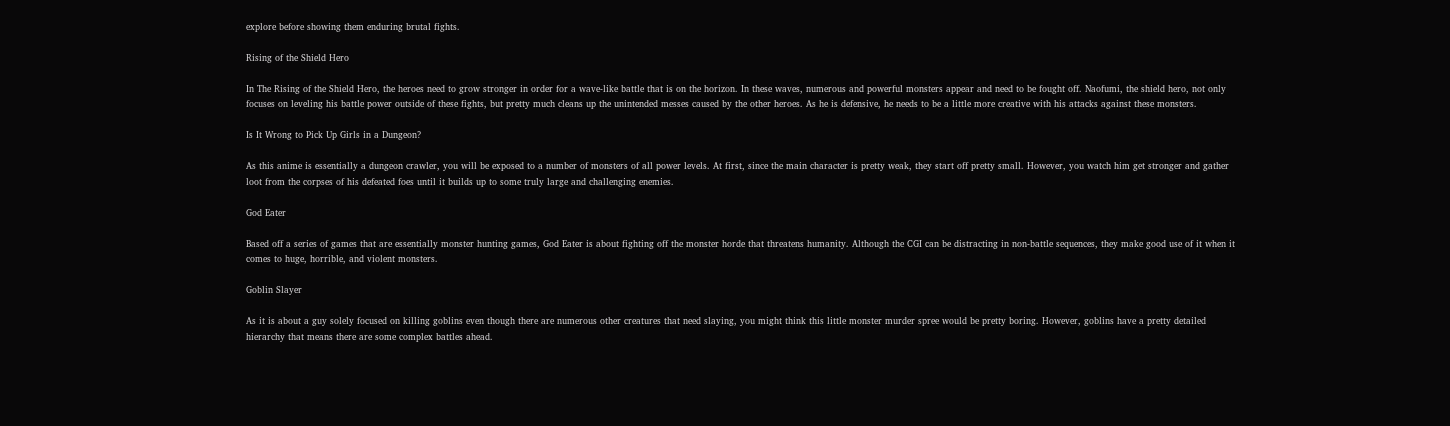explore before showing them enduring brutal fights.

Rising of the Shield Hero

In The Rising of the Shield Hero, the heroes need to grow stronger in order for a wave-like battle that is on the horizon. In these waves, numerous and powerful monsters appear and need to be fought off. Naofumi, the shield hero, not only focuses on leveling his battle power outside of these fights, but pretty much cleans up the unintended messes caused by the other heroes. As he is defensive, he needs to be a little more creative with his attacks against these monsters.

Is It Wrong to Pick Up Girls in a Dungeon?

As this anime is essentially a dungeon crawler, you will be exposed to a number of monsters of all power levels. At first, since the main character is pretty weak, they start off pretty small. However, you watch him get stronger and gather loot from the corpses of his defeated foes until it builds up to some truly large and challenging enemies.

God Eater

Based off a series of games that are essentially monster hunting games, God Eater is about fighting off the monster horde that threatens humanity. Although the CGI can be distracting in non-battle sequences, they make good use of it when it comes to huge, horrible, and violent monsters.

Goblin Slayer

As it is about a guy solely focused on killing goblins even though there are numerous other creatures that need slaying, you might think this little monster murder spree would be pretty boring. However, goblins have a pretty detailed hierarchy that means there are some complex battles ahead.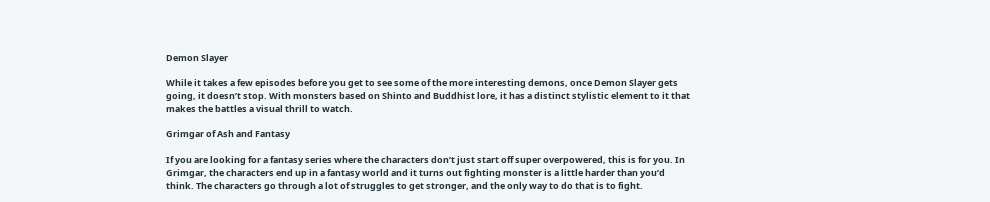Demon Slayer

While it takes a few episodes before you get to see some of the more interesting demons, once Demon Slayer gets going, it doesn’t stop. With monsters based on Shinto and Buddhist lore, it has a distinct stylistic element to it that makes the battles a visual thrill to watch.

Grimgar of Ash and Fantasy

If you are looking for a fantasy series where the characters don’t just start off super overpowered, this is for you. In Grimgar, the characters end up in a fantasy world and it turns out fighting monster is a little harder than you’d think. The characters go through a lot of struggles to get stronger, and the only way to do that is to fight.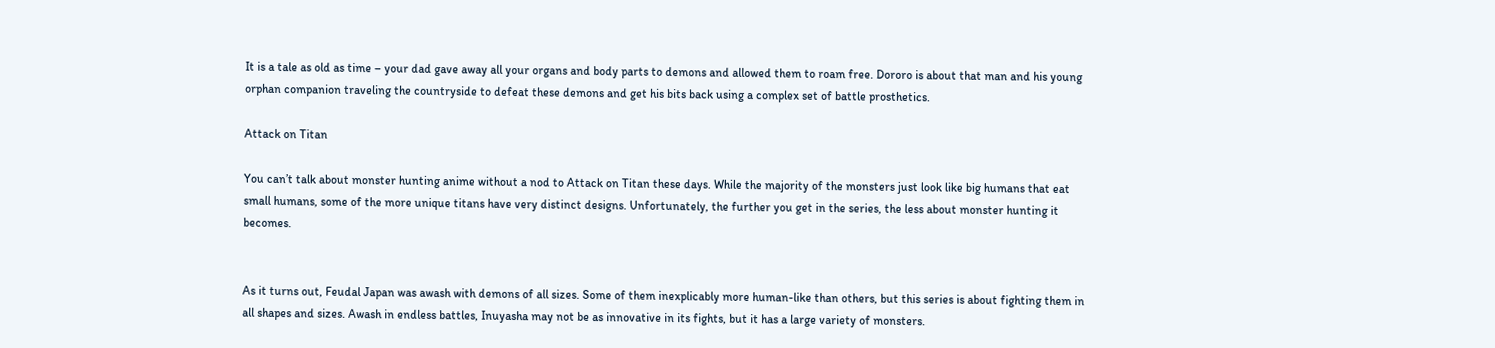It is a tale as old as time – your dad gave away all your organs and body parts to demons and allowed them to roam free. Dororo is about that man and his young orphan companion traveling the countryside to defeat these demons and get his bits back using a complex set of battle prosthetics.

Attack on Titan

You can’t talk about monster hunting anime without a nod to Attack on Titan these days. While the majority of the monsters just look like big humans that eat small humans, some of the more unique titans have very distinct designs. Unfortunately, the further you get in the series, the less about monster hunting it becomes.


As it turns out, Feudal Japan was awash with demons of all sizes. Some of them inexplicably more human-like than others, but this series is about fighting them in all shapes and sizes. Awash in endless battles, Inuyasha may not be as innovative in its fights, but it has a large variety of monsters.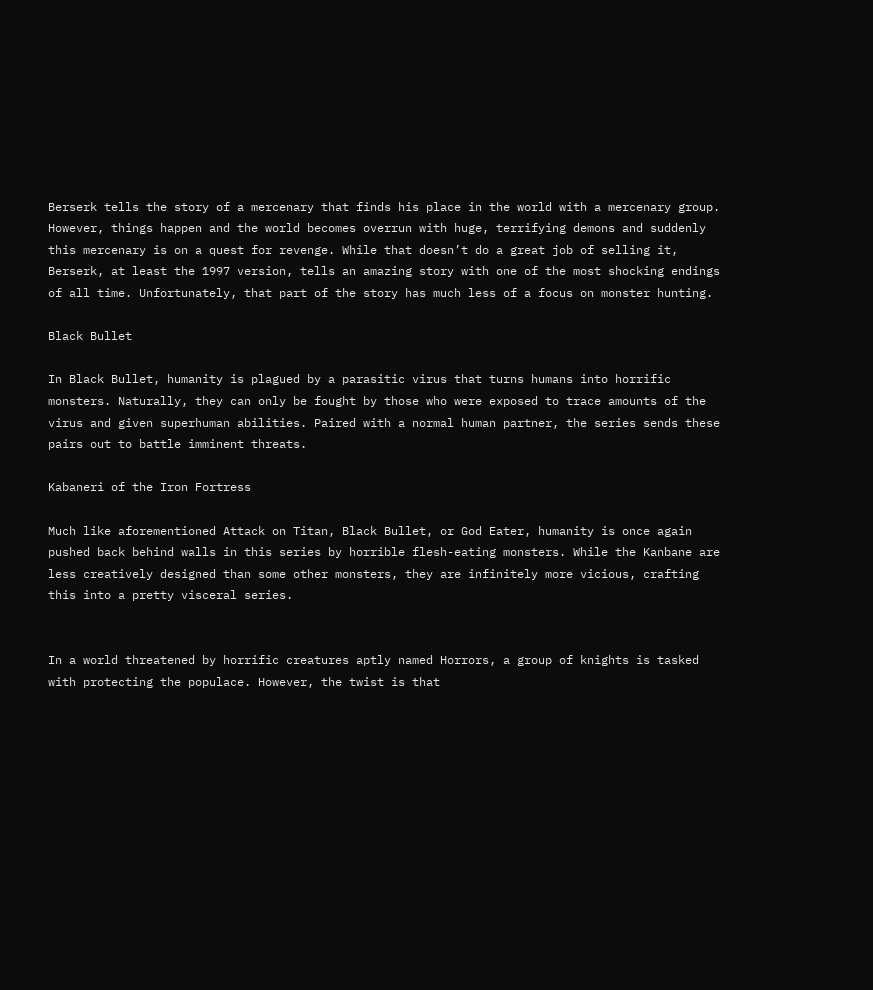Berserk tells the story of a mercenary that finds his place in the world with a mercenary group. However, things happen and the world becomes overrun with huge, terrifying demons and suddenly this mercenary is on a quest for revenge. While that doesn’t do a great job of selling it, Berserk, at least the 1997 version, tells an amazing story with one of the most shocking endings of all time. Unfortunately, that part of the story has much less of a focus on monster hunting.

Black Bullet

In Black Bullet, humanity is plagued by a parasitic virus that turns humans into horrific monsters. Naturally, they can only be fought by those who were exposed to trace amounts of the virus and given superhuman abilities. Paired with a normal human partner, the series sends these pairs out to battle imminent threats.

Kabaneri of the Iron Fortress

Much like aforementioned Attack on Titan, Black Bullet, or God Eater, humanity is once again pushed back behind walls in this series by horrible flesh-eating monsters. While the Kanbane are less creatively designed than some other monsters, they are infinitely more vicious, crafting this into a pretty visceral series.


In a world threatened by horrific creatures aptly named Horrors, a group of knights is tasked with protecting the populace. However, the twist is that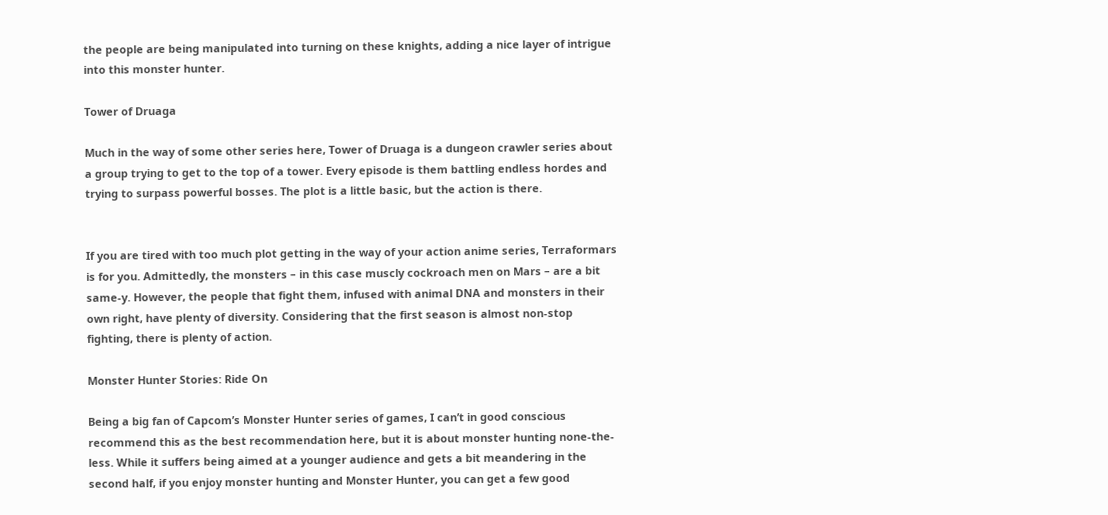the people are being manipulated into turning on these knights, adding a nice layer of intrigue into this monster hunter.

Tower of Druaga

Much in the way of some other series here, Tower of Druaga is a dungeon crawler series about a group trying to get to the top of a tower. Every episode is them battling endless hordes and trying to surpass powerful bosses. The plot is a little basic, but the action is there.


If you are tired with too much plot getting in the way of your action anime series, Terraformars is for you. Admittedly, the monsters – in this case muscly cockroach men on Mars – are a bit same-y. However, the people that fight them, infused with animal DNA and monsters in their own right, have plenty of diversity. Considering that the first season is almost non-stop fighting, there is plenty of action.

Monster Hunter Stories: Ride On

Being a big fan of Capcom’s Monster Hunter series of games, I can’t in good conscious recommend this as the best recommendation here, but it is about monster hunting none-the-less. While it suffers being aimed at a younger audience and gets a bit meandering in the second half, if you enjoy monster hunting and Monster Hunter, you can get a few good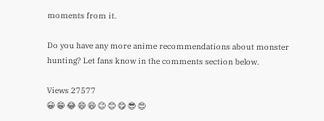moments from it.

Do you have any more anime recommendations about monster hunting? Let fans know in the comments section below.

Views 27577
😀 😁 😂 😄 😆 😉 😊 😋 😎 😍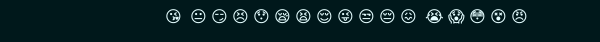😘  😐 😏 😣 😯 😪 😫 😌 😜 😒 😔 😖  😭 😱 😳 😵 😠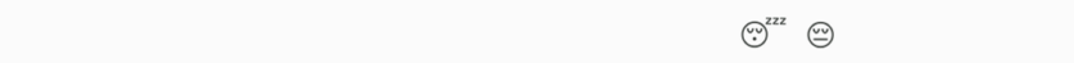😴 😔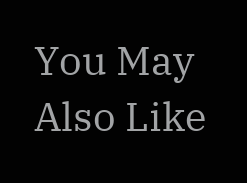You May Also Like